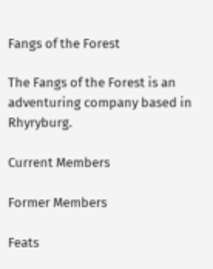Fangs of the Forest

The Fangs of the Forest is an adventuring company based in Rhyryburg.

Current Members

Former Members

Feats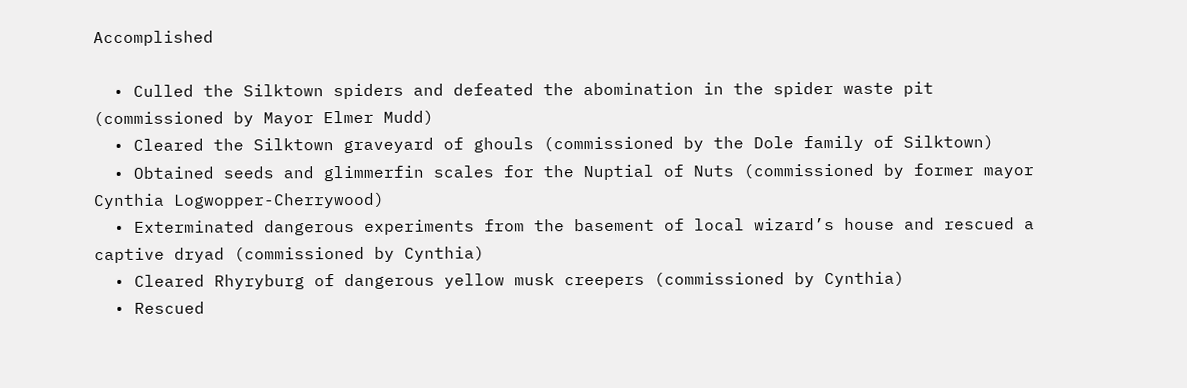Accomplished

  • Culled the Silktown spiders and defeated the abomination in the spider waste pit (commissioned by Mayor Elmer Mudd)
  • Cleared the Silktown graveyard of ghouls (commissioned by the Dole family of Silktown)
  • Obtained seeds and glimmerfin scales for the Nuptial of Nuts (commissioned by former mayor Cynthia Logwopper-Cherrywood)
  • Exterminated dangerous experiments from the basement of local wizard’s house and rescued a captive dryad (commissioned by Cynthia)
  • Cleared Rhyryburg of dangerous yellow musk creepers (commissioned by Cynthia)
  • Rescued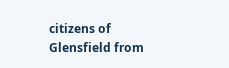citizens of Glensfield from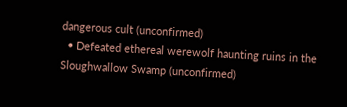dangerous cult (unconfirmed)
  • Defeated ethereal werewolf haunting ruins in the Sloughwallow Swamp (unconfirmed)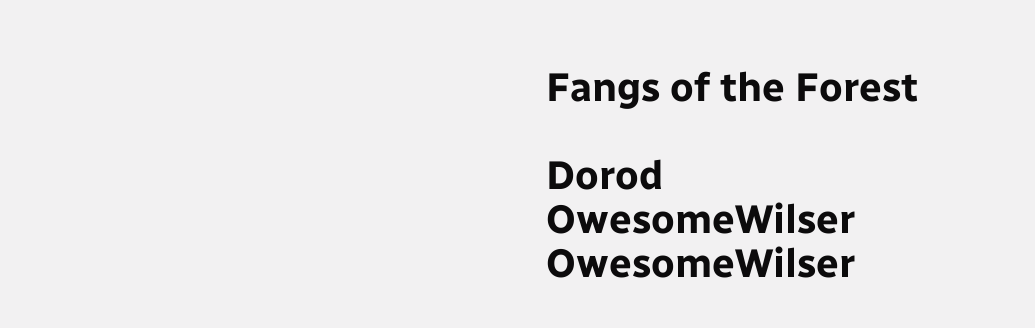Fangs of the Forest

Dorod OwesomeWilser OwesomeWilser